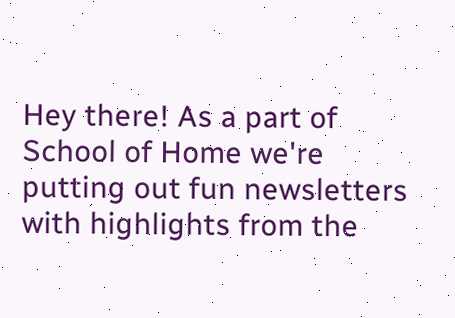Hey there! As a part of School of Home we're putting out fun newsletters with highlights from the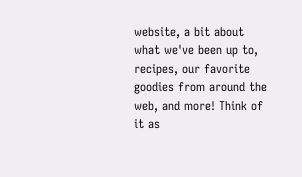website, a bit about what we've been up to, recipes, our favorite goodies from around the web, and more! Think of it as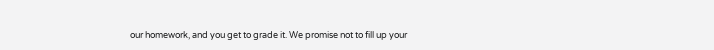our homework, and you get to grade it. We promise not to fill up your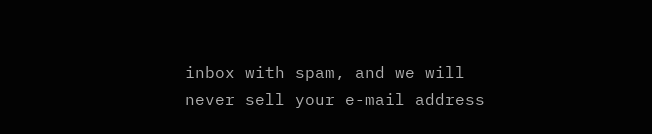inbox with spam, and we will never sell your e-mail address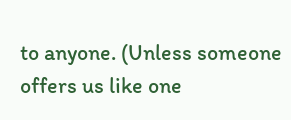to anyone. (Unless someone offers us like one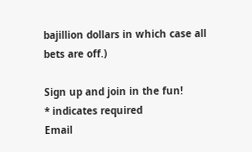bajillion dollars in which case all bets are off.)

Sign up and join in the fun!
* indicates required
Email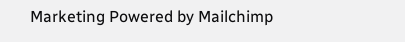Marketing Powered by Mailchimp